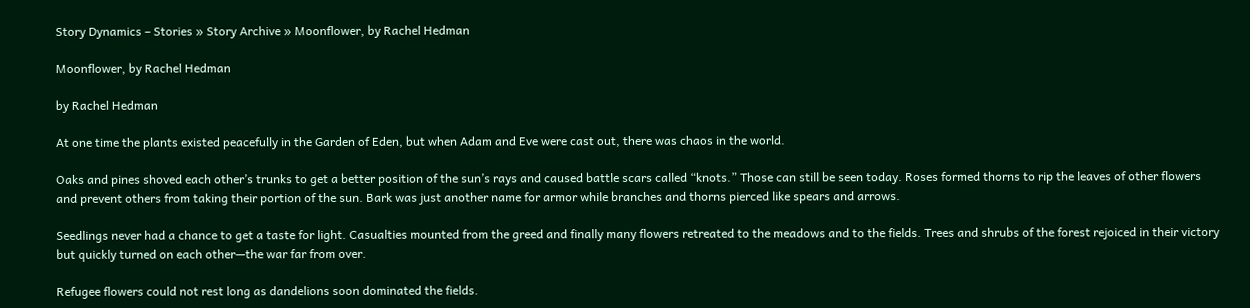Story Dynamics – Stories » Story Archive » Moonflower, by Rachel Hedman

Moonflower, by Rachel Hedman

by Rachel Hedman

At one time the plants existed peacefully in the Garden of Eden, but when Adam and Eve were cast out, there was chaos in the world.

Oaks and pines shoved each other’s trunks to get a better position of the sun’s rays and caused battle scars called “knots.” Those can still be seen today. Roses formed thorns to rip the leaves of other flowers and prevent others from taking their portion of the sun. Bark was just another name for armor while branches and thorns pierced like spears and arrows.

Seedlings never had a chance to get a taste for light. Casualties mounted from the greed and finally many flowers retreated to the meadows and to the fields. Trees and shrubs of the forest rejoiced in their victory but quickly turned on each other—the war far from over.

Refugee flowers could not rest long as dandelions soon dominated the fields.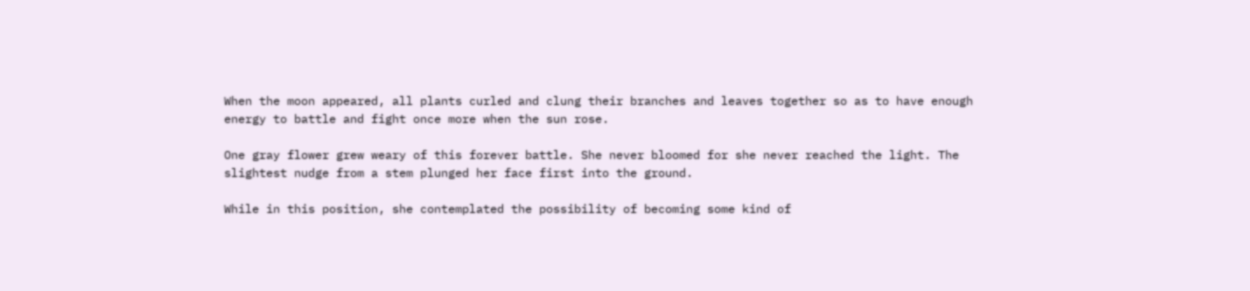When the moon appeared, all plants curled and clung their branches and leaves together so as to have enough energy to battle and fight once more when the sun rose.

One gray flower grew weary of this forever battle. She never bloomed for she never reached the light. The slightest nudge from a stem plunged her face first into the ground.

While in this position, she contemplated the possibility of becoming some kind of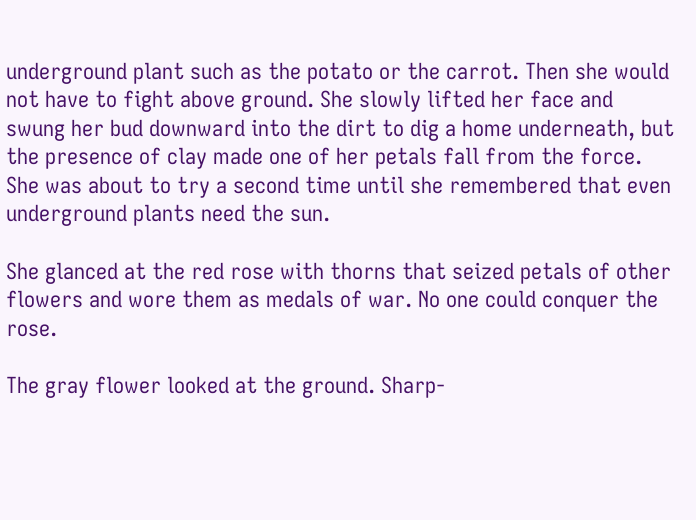underground plant such as the potato or the carrot. Then she would not have to fight above ground. She slowly lifted her face and swung her bud downward into the dirt to dig a home underneath, but the presence of clay made one of her petals fall from the force. She was about to try a second time until she remembered that even underground plants need the sun.

She glanced at the red rose with thorns that seized petals of other flowers and wore them as medals of war. No one could conquer the rose.

The gray flower looked at the ground. Sharp-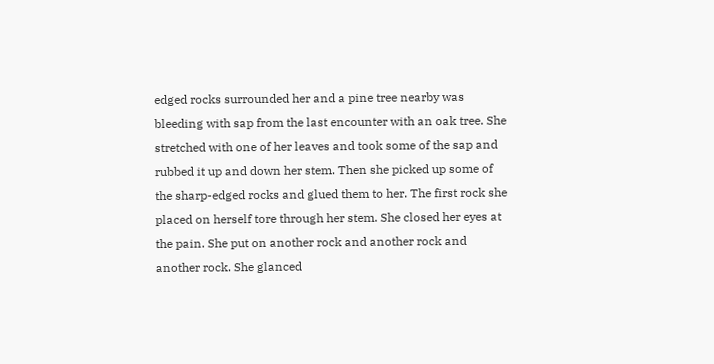edged rocks surrounded her and a pine tree nearby was bleeding with sap from the last encounter with an oak tree. She stretched with one of her leaves and took some of the sap and rubbed it up and down her stem. Then she picked up some of the sharp-edged rocks and glued them to her. The first rock she placed on herself tore through her stem. She closed her eyes at the pain. She put on another rock and another rock and another rock. She glanced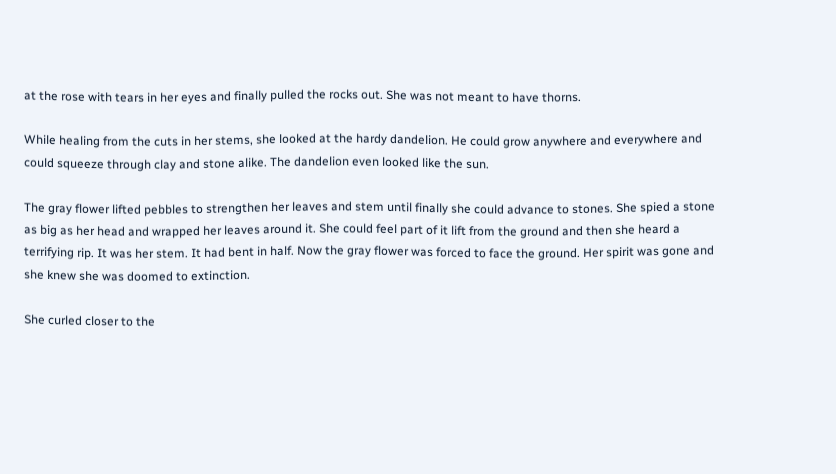at the rose with tears in her eyes and finally pulled the rocks out. She was not meant to have thorns.

While healing from the cuts in her stems, she looked at the hardy dandelion. He could grow anywhere and everywhere and could squeeze through clay and stone alike. The dandelion even looked like the sun.

The gray flower lifted pebbles to strengthen her leaves and stem until finally she could advance to stones. She spied a stone as big as her head and wrapped her leaves around it. She could feel part of it lift from the ground and then she heard a terrifying rip. It was her stem. It had bent in half. Now the gray flower was forced to face the ground. Her spirit was gone and she knew she was doomed to extinction.

She curled closer to the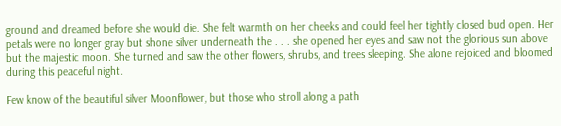ground and dreamed before she would die. She felt warmth on her cheeks and could feel her tightly closed bud open. Her petals were no longer gray but shone silver underneath the . . . she opened her eyes and saw not the glorious sun above but the majestic moon. She turned and saw the other flowers, shrubs, and trees sleeping. She alone rejoiced and bloomed during this peaceful night.

Few know of the beautiful silver Moonflower, but those who stroll along a path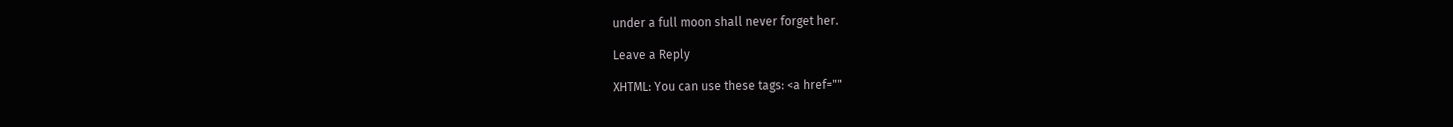under a full moon shall never forget her.

Leave a Reply

XHTML: You can use these tags: <a href=""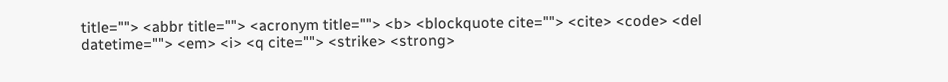title=""> <abbr title=""> <acronym title=""> <b> <blockquote cite=""> <cite> <code> <del datetime=""> <em> <i> <q cite=""> <strike> <strong>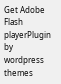Get Adobe Flash playerPlugin by wordpress themes